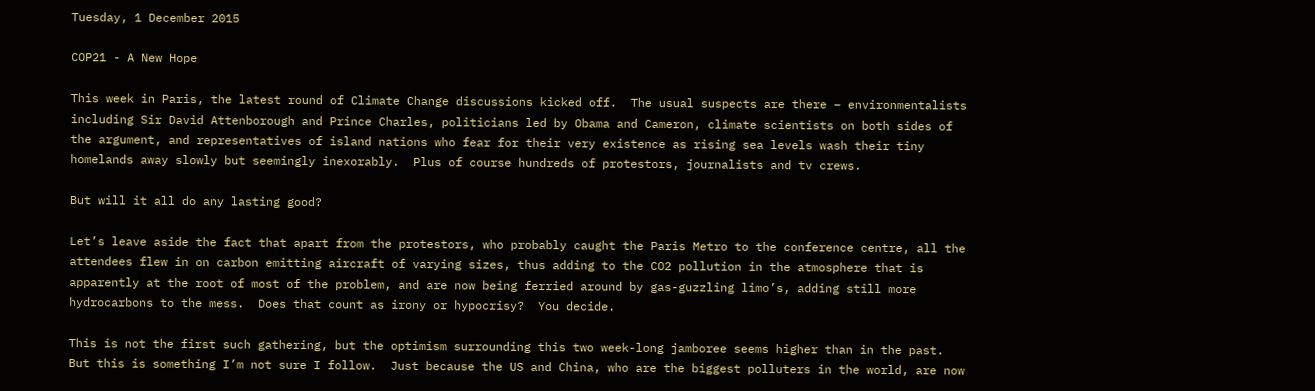Tuesday, 1 December 2015

COP21 - A New Hope

This week in Paris, the latest round of Climate Change discussions kicked off.  The usual suspects are there – environmentalists including Sir David Attenborough and Prince Charles, politicians led by Obama and Cameron, climate scientists on both sides of the argument, and representatives of island nations who fear for their very existence as rising sea levels wash their tiny homelands away slowly but seemingly inexorably.  Plus of course hundreds of protestors, journalists and tv crews.

But will it all do any lasting good?

Let’s leave aside the fact that apart from the protestors, who probably caught the Paris Metro to the conference centre, all the attendees flew in on carbon emitting aircraft of varying sizes, thus adding to the CO2 pollution in the atmosphere that is apparently at the root of most of the problem, and are now being ferried around by gas-guzzling limo’s, adding still more hydrocarbons to the mess.  Does that count as irony or hypocrisy?  You decide.

This is not the first such gathering, but the optimism surrounding this two week-long jamboree seems higher than in the past.  But this is something I’m not sure I follow.  Just because the US and China, who are the biggest polluters in the world, are now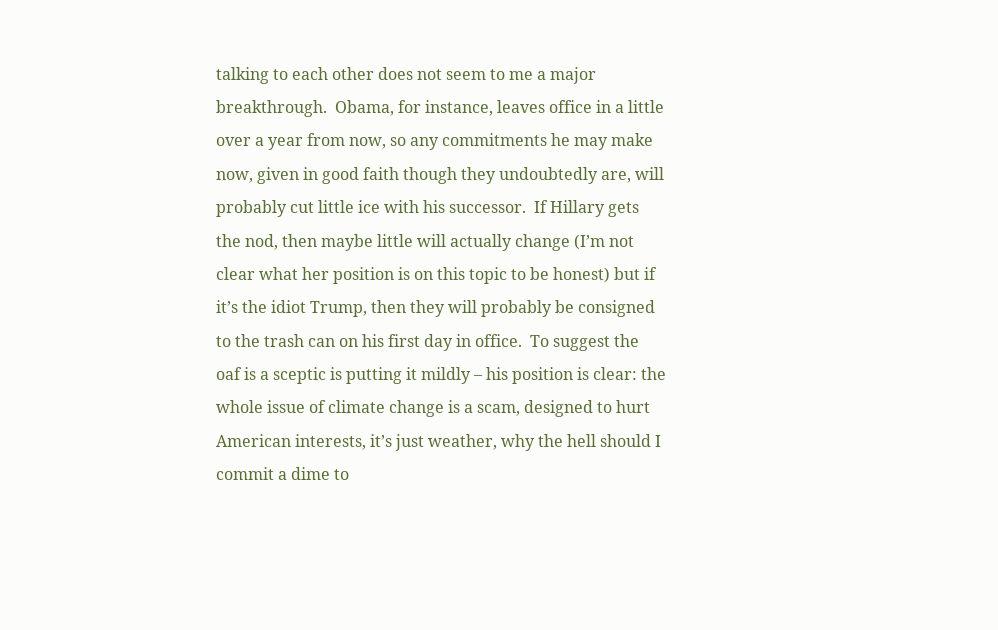talking to each other does not seem to me a major breakthrough.  Obama, for instance, leaves office in a little over a year from now, so any commitments he may make now, given in good faith though they undoubtedly are, will probably cut little ice with his successor.  If Hillary gets the nod, then maybe little will actually change (I’m not clear what her position is on this topic to be honest) but if it’s the idiot Trump, then they will probably be consigned to the trash can on his first day in office.  To suggest the oaf is a sceptic is putting it mildly – his position is clear: the whole issue of climate change is a scam, designed to hurt American interests, it’s just weather, why the hell should I commit a dime to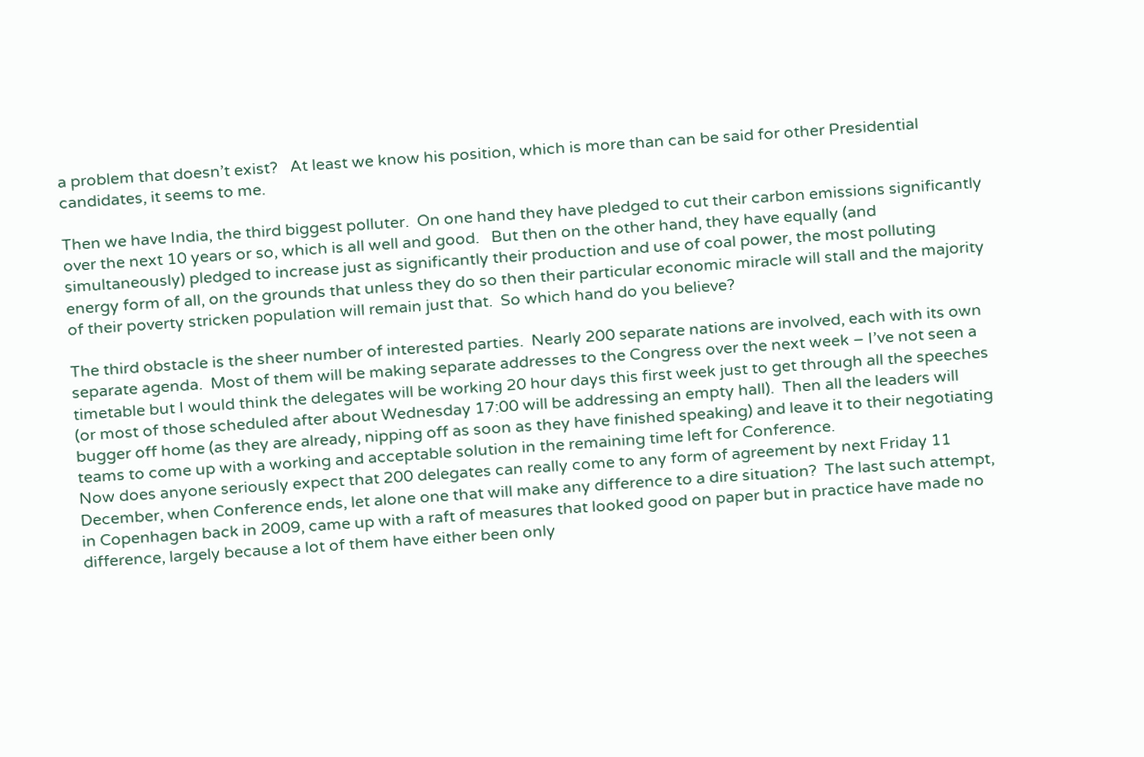a problem that doesn’t exist?   At least we know his position, which is more than can be said for other Presidential candidates, it seems to me.

Then we have India, the third biggest polluter.  On one hand they have pledged to cut their carbon emissions significantly over the next 10 years or so, which is all well and good.   But then on the other hand, they have equally (and simultaneously) pledged to increase just as significantly their production and use of coal power, the most polluting energy form of all, on the grounds that unless they do so then their particular economic miracle will stall and the majority of their poverty stricken population will remain just that.  So which hand do you believe?

The third obstacle is the sheer number of interested parties.  Nearly 200 separate nations are involved, each with its own separate agenda.  Most of them will be making separate addresses to the Congress over the next week – I’ve not seen a timetable but I would think the delegates will be working 20 hour days this first week just to get through all the speeches (or most of those scheduled after about Wednesday 17:00 will be addressing an empty hall).  Then all the leaders will bugger off home (as they are already, nipping off as soon as they have finished speaking) and leave it to their negotiating teams to come up with a working and acceptable solution in the remaining time left for Conference.
Now does anyone seriously expect that 200 delegates can really come to any form of agreement by next Friday 11 December, when Conference ends, let alone one that will make any difference to a dire situation?  The last such attempt, in Copenhagen back in 2009, came up with a raft of measures that looked good on paper but in practice have made no difference, largely because a lot of them have either been only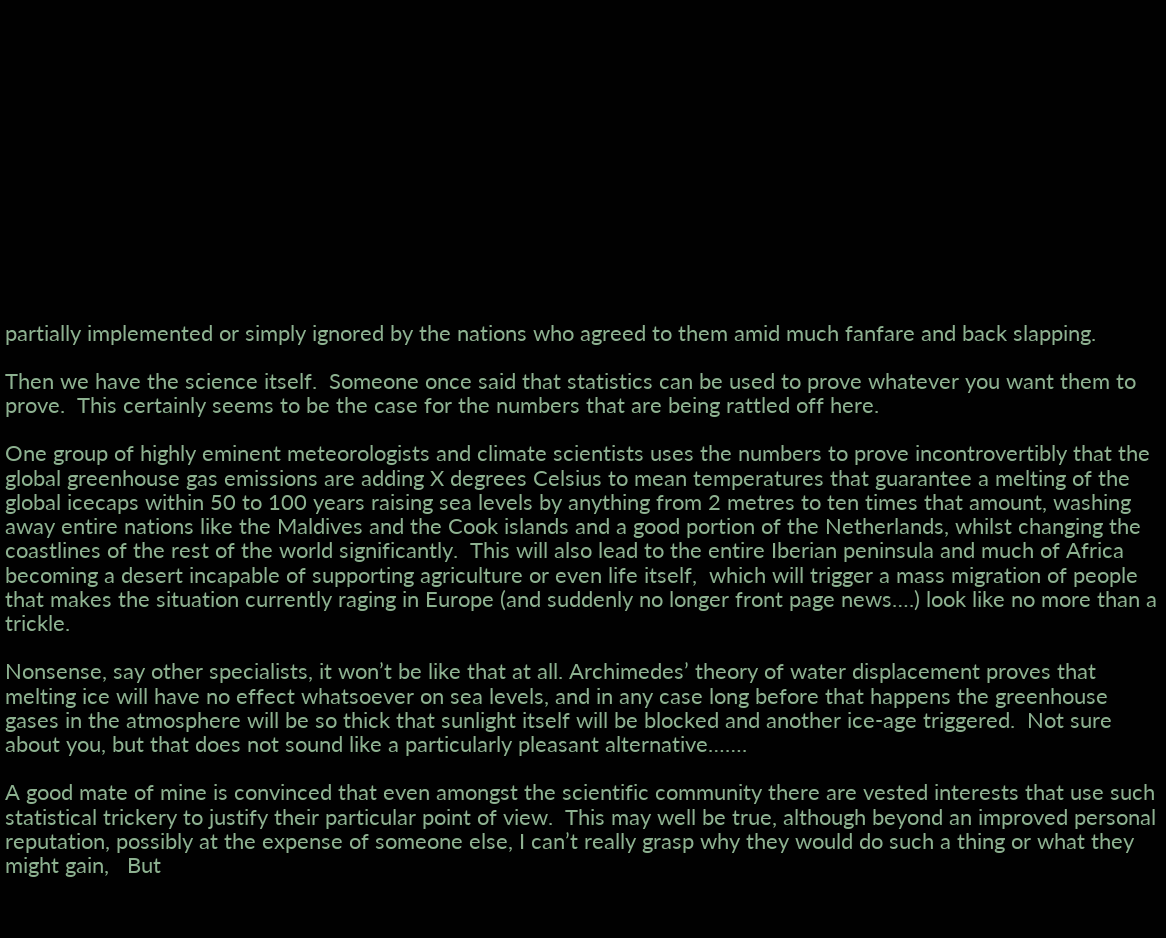partially implemented or simply ignored by the nations who agreed to them amid much fanfare and back slapping.

Then we have the science itself.  Someone once said that statistics can be used to prove whatever you want them to prove.  This certainly seems to be the case for the numbers that are being rattled off here.

One group of highly eminent meteorologists and climate scientists uses the numbers to prove incontrovertibly that the global greenhouse gas emissions are adding X degrees Celsius to mean temperatures that guarantee a melting of the global icecaps within 50 to 100 years raising sea levels by anything from 2 metres to ten times that amount, washing away entire nations like the Maldives and the Cook islands and a good portion of the Netherlands, whilst changing the coastlines of the rest of the world significantly.  This will also lead to the entire Iberian peninsula and much of Africa becoming a desert incapable of supporting agriculture or even life itself,  which will trigger a mass migration of people that makes the situation currently raging in Europe (and suddenly no longer front page news….) look like no more than a trickle.

Nonsense, say other specialists, it won’t be like that at all. Archimedes’ theory of water displacement proves that melting ice will have no effect whatsoever on sea levels, and in any case long before that happens the greenhouse gases in the atmosphere will be so thick that sunlight itself will be blocked and another ice-age triggered.  Not sure about you, but that does not sound like a particularly pleasant alternative…….

A good mate of mine is convinced that even amongst the scientific community there are vested interests that use such statistical trickery to justify their particular point of view.  This may well be true, although beyond an improved personal reputation, possibly at the expense of someone else, I can’t really grasp why they would do such a thing or what they might gain,   But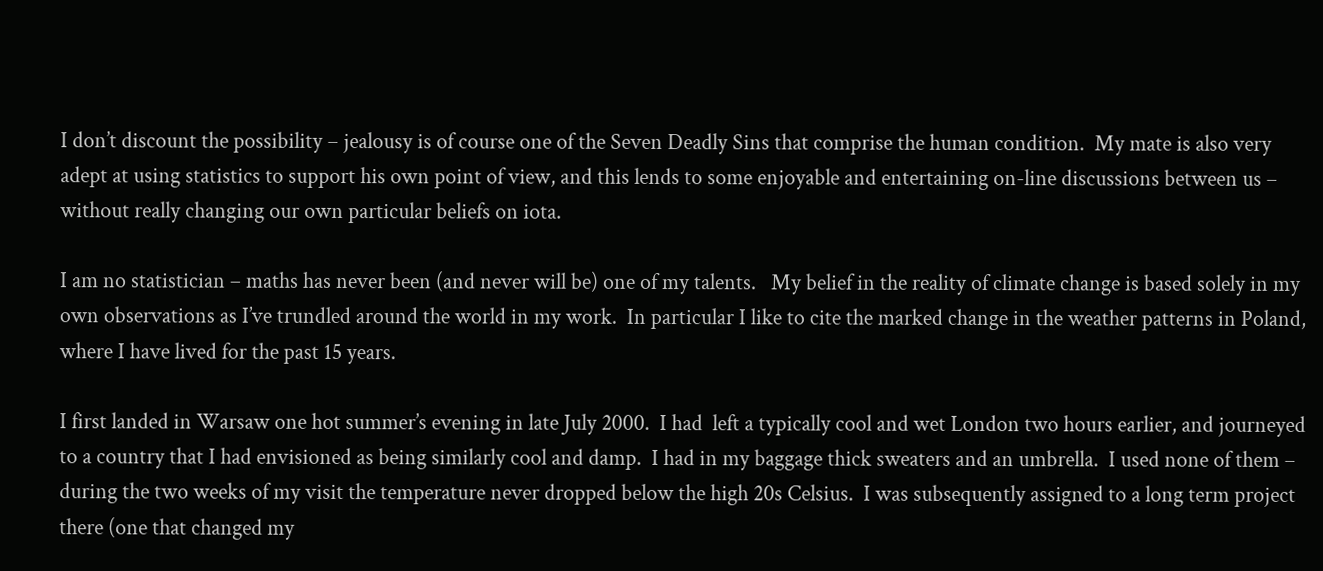I don’t discount the possibility – jealousy is of course one of the Seven Deadly Sins that comprise the human condition.  My mate is also very adept at using statistics to support his own point of view, and this lends to some enjoyable and entertaining on-line discussions between us – without really changing our own particular beliefs on iota.

I am no statistician – maths has never been (and never will be) one of my talents.   My belief in the reality of climate change is based solely in my own observations as I’ve trundled around the world in my work.  In particular I like to cite the marked change in the weather patterns in Poland, where I have lived for the past 15 years.

I first landed in Warsaw one hot summer’s evening in late July 2000.  I had  left a typically cool and wet London two hours earlier, and journeyed to a country that I had envisioned as being similarly cool and damp.  I had in my baggage thick sweaters and an umbrella.  I used none of them – during the two weeks of my visit the temperature never dropped below the high 20s Celsius.  I was subsequently assigned to a long term project there (one that changed my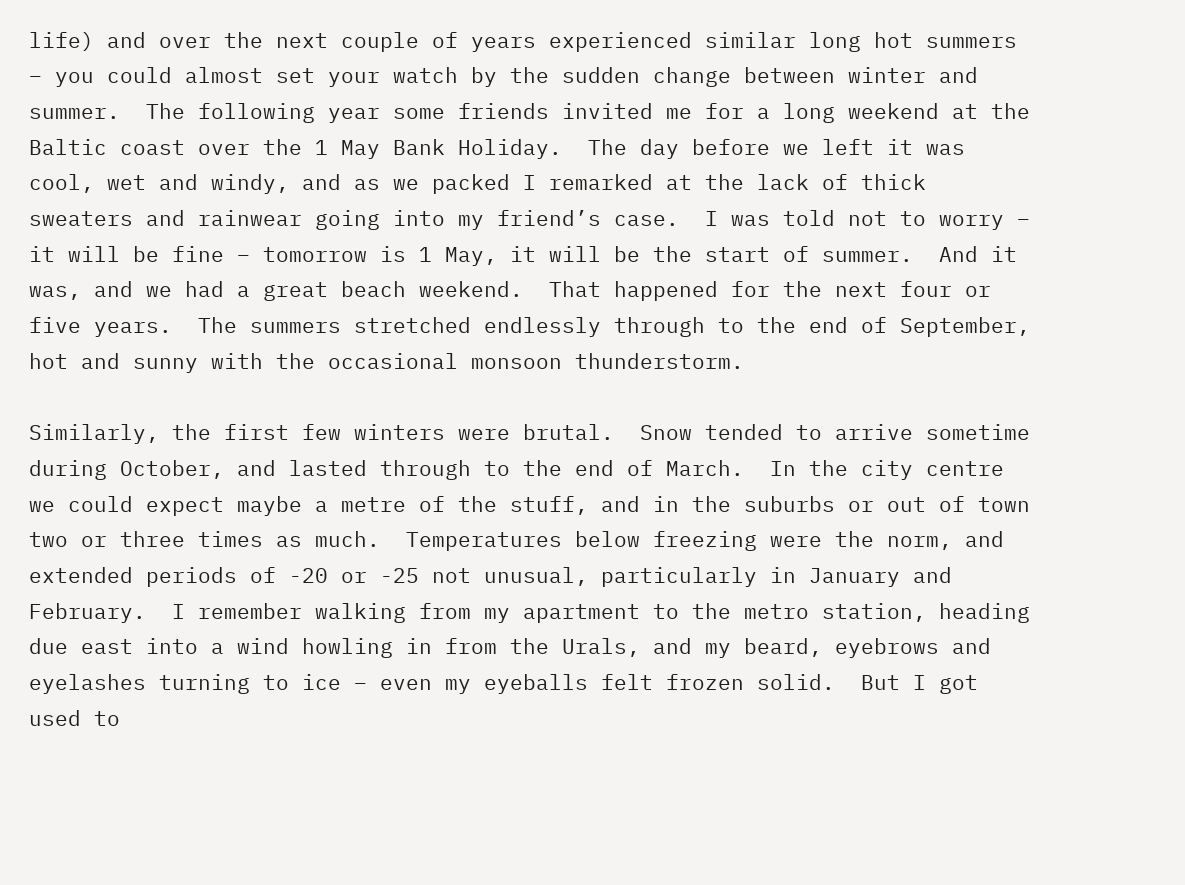life) and over the next couple of years experienced similar long hot summers – you could almost set your watch by the sudden change between winter and summer.  The following year some friends invited me for a long weekend at the Baltic coast over the 1 May Bank Holiday.  The day before we left it was cool, wet and windy, and as we packed I remarked at the lack of thick sweaters and rainwear going into my friend’s case.  I was told not to worry – it will be fine – tomorrow is 1 May, it will be the start of summer.  And it was, and we had a great beach weekend.  That happened for the next four or five years.  The summers stretched endlessly through to the end of September, hot and sunny with the occasional monsoon thunderstorm.

Similarly, the first few winters were brutal.  Snow tended to arrive sometime during October, and lasted through to the end of March.  In the city centre we could expect maybe a metre of the stuff, and in the suburbs or out of town two or three times as much.  Temperatures below freezing were the norm, and extended periods of -20 or -25 not unusual, particularly in January and February.  I remember walking from my apartment to the metro station, heading due east into a wind howling in from the Urals, and my beard, eyebrows and eyelashes turning to ice – even my eyeballs felt frozen solid.  But I got used to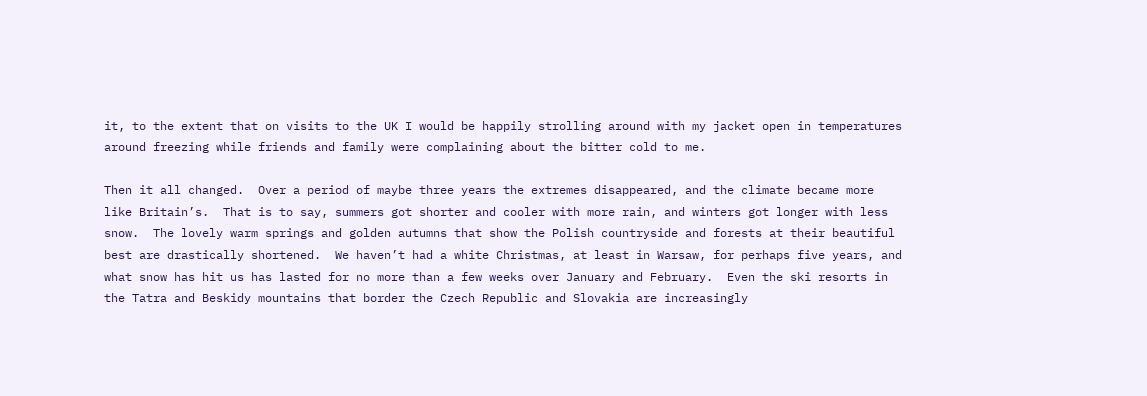it, to the extent that on visits to the UK I would be happily strolling around with my jacket open in temperatures around freezing while friends and family were complaining about the bitter cold to me.

Then it all changed.  Over a period of maybe three years the extremes disappeared, and the climate became more like Britain’s.  That is to say, summers got shorter and cooler with more rain, and winters got longer with less snow.  The lovely warm springs and golden autumns that show the Polish countryside and forests at their beautiful best are drastically shortened.  We haven’t had a white Christmas, at least in Warsaw, for perhaps five years, and what snow has hit us has lasted for no more than a few weeks over January and February.  Even the ski resorts in the Tatra and Beskidy mountains that border the Czech Republic and Slovakia are increasingly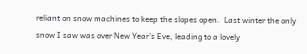reliant on snow machines to keep the slopes open.  Last winter the only snow I saw was over New Year’s Eve, leading to a lovely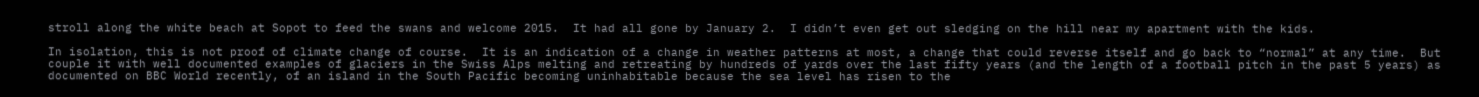stroll along the white beach at Sopot to feed the swans and welcome 2015.  It had all gone by January 2.  I didn’t even get out sledging on the hill near my apartment with the kids.

In isolation, this is not proof of climate change of course.  It is an indication of a change in weather patterns at most, a change that could reverse itself and go back to “normal” at any time.  But couple it with well documented examples of glaciers in the Swiss Alps melting and retreating by hundreds of yards over the last fifty years (and the length of a football pitch in the past 5 years) as documented on BBC World recently, of an island in the South Pacific becoming uninhabitable because the sea level has risen to the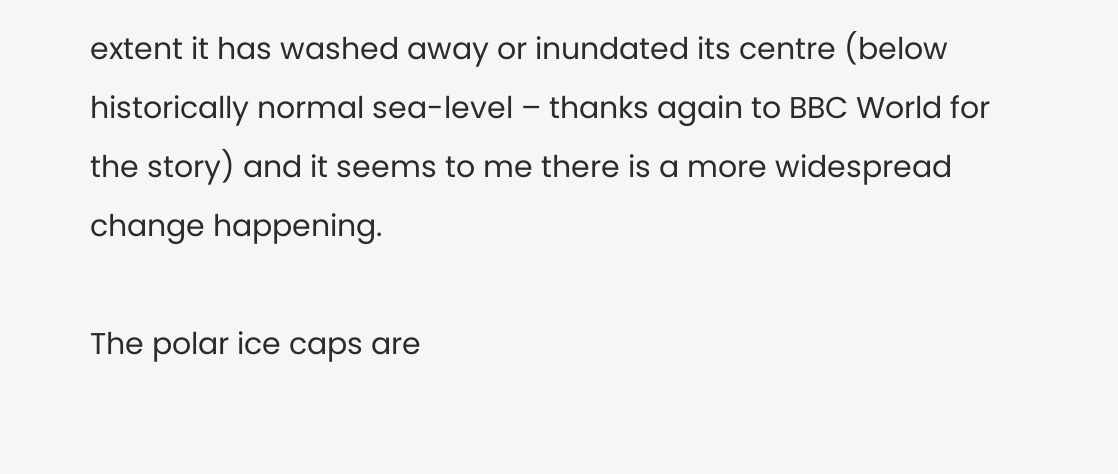extent it has washed away or inundated its centre (below historically normal sea-level – thanks again to BBC World for the story) and it seems to me there is a more widespread change happening.

The polar ice caps are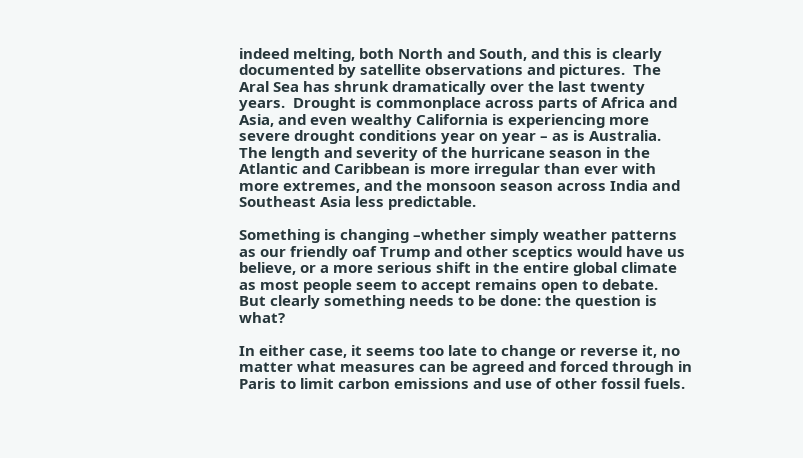indeed melting, both North and South, and this is clearly documented by satellite observations and pictures.  The Aral Sea has shrunk dramatically over the last twenty years.  Drought is commonplace across parts of Africa and Asia, and even wealthy California is experiencing more severe drought conditions year on year – as is Australia.  The length and severity of the hurricane season in the Atlantic and Caribbean is more irregular than ever with more extremes, and the monsoon season across India and Southeast Asia less predictable.

Something is changing –whether simply weather patterns as our friendly oaf Trump and other sceptics would have us believe, or a more serious shift in the entire global climate as most people seem to accept remains open to debate.   But clearly something needs to be done: the question is what?

In either case, it seems too late to change or reverse it, no matter what measures can be agreed and forced through in Paris to limit carbon emissions and use of other fossil fuels.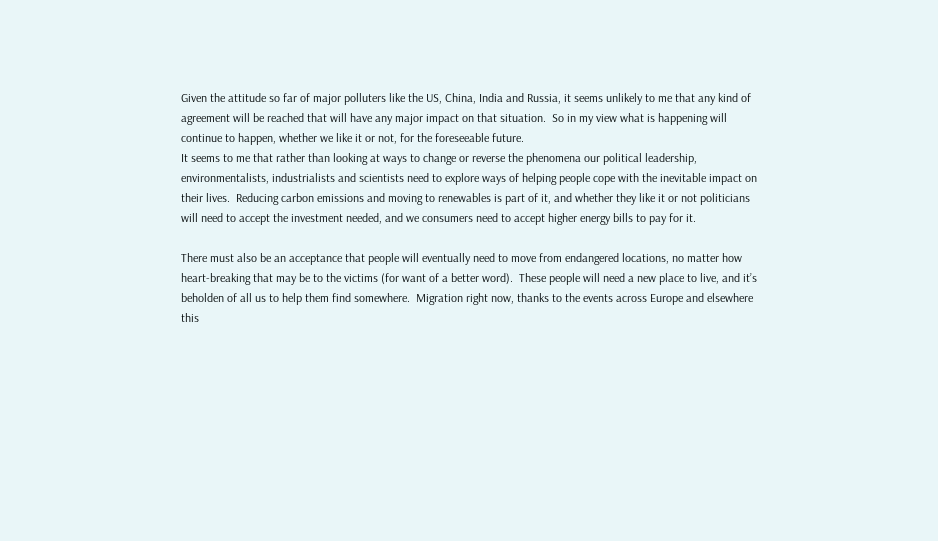Given the attitude so far of major polluters like the US, China, India and Russia, it seems unlikely to me that any kind of agreement will be reached that will have any major impact on that situation.  So in my view what is happening will continue to happen, whether we like it or not, for the foreseeable future.
It seems to me that rather than looking at ways to change or reverse the phenomena our political leadership, environmentalists, industrialists and scientists need to explore ways of helping people cope with the inevitable impact on their lives.  Reducing carbon emissions and moving to renewables is part of it, and whether they like it or not politicians will need to accept the investment needed, and we consumers need to accept higher energy bills to pay for it.

There must also be an acceptance that people will eventually need to move from endangered locations, no matter how heart-breaking that may be to the victims (for want of a better word).  These people will need a new place to live, and it’s beholden of all us to help them find somewhere.  Migration right now, thanks to the events across Europe and elsewhere this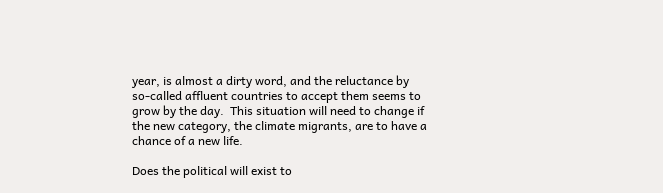year, is almost a dirty word, and the reluctance by so-called affluent countries to accept them seems to grow by the day.  This situation will need to change if the new category, the climate migrants, are to have a chance of a new life.

Does the political will exist to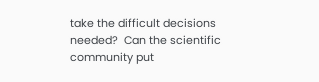take the difficult decisions needed?  Can the scientific community put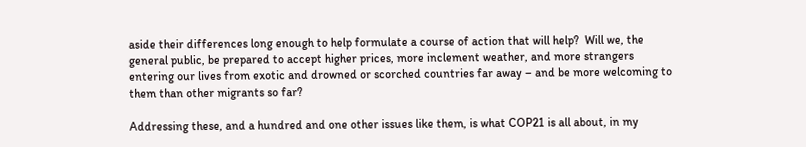aside their differences long enough to help formulate a course of action that will help?  Will we, the general public, be prepared to accept higher prices, more inclement weather, and more strangers entering our lives from exotic and drowned or scorched countries far away – and be more welcoming to them than other migrants so far?

Addressing these, and a hundred and one other issues like them, is what COP21 is all about, in my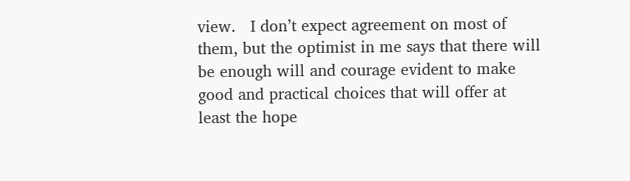view.   I don’t expect agreement on most of them, but the optimist in me says that there will be enough will and courage evident to make good and practical choices that will offer at least the hope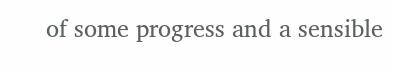of some progress and a sensible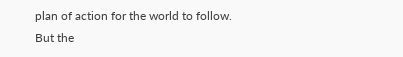plan of action for the world to follow.
But the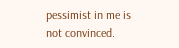pessimist in me is not convinced.